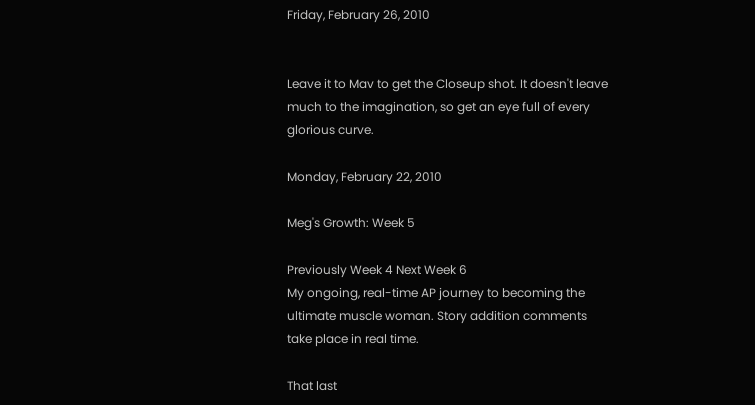Friday, February 26, 2010


Leave it to Mav to get the Closeup shot. It doesn't leave much to the imagination, so get an eye full of every glorious curve.

Monday, February 22, 2010

Meg's Growth: Week 5

Previously Week 4 Next Week 6
My ongoing, real-time AP journey to becoming the ultimate muscle woman. Story addition comments take place in real time.

That last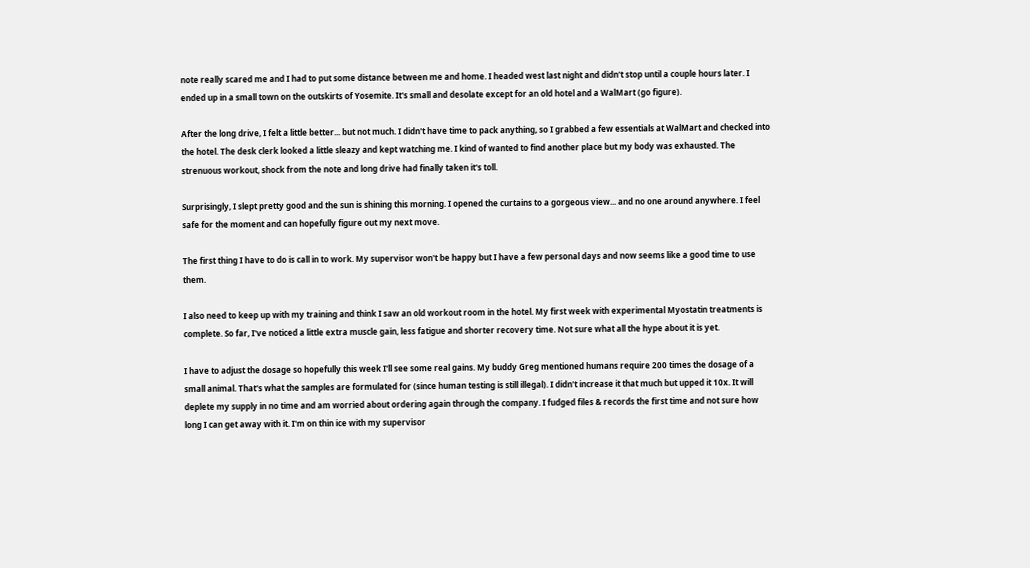note really scared me and I had to put some distance between me and home. I headed west last night and didn't stop until a couple hours later. I ended up in a small town on the outskirts of Yosemite. It's small and desolate except for an old hotel and a WalMart (go figure).

After the long drive, I felt a little better... but not much. I didn't have time to pack anything, so I grabbed a few essentials at WalMart and checked into the hotel. The desk clerk looked a little sleazy and kept watching me. I kind of wanted to find another place but my body was exhausted. The strenuous workout, shock from the note and long drive had finally taken it's toll.

Surprisingly, I slept pretty good and the sun is shining this morning. I opened the curtains to a gorgeous view... and no one around anywhere. I feel safe for the moment and can hopefully figure out my next move.

The first thing I have to do is call in to work. My supervisor won't be happy but I have a few personal days and now seems like a good time to use them.

I also need to keep up with my training and think I saw an old workout room in the hotel. My first week with experimental Myostatin treatments is complete. So far, I've noticed a little extra muscle gain, less fatigue and shorter recovery time. Not sure what all the hype about it is yet.

I have to adjust the dosage so hopefully this week I'll see some real gains. My buddy Greg mentioned humans require 200 times the dosage of a small animal. That's what the samples are formulated for (since human testing is still illegal). I didn't increase it that much but upped it 10x. It will deplete my supply in no time and am worried about ordering again through the company. I fudged files & records the first time and not sure how long I can get away with it. I'm on thin ice with my supervisor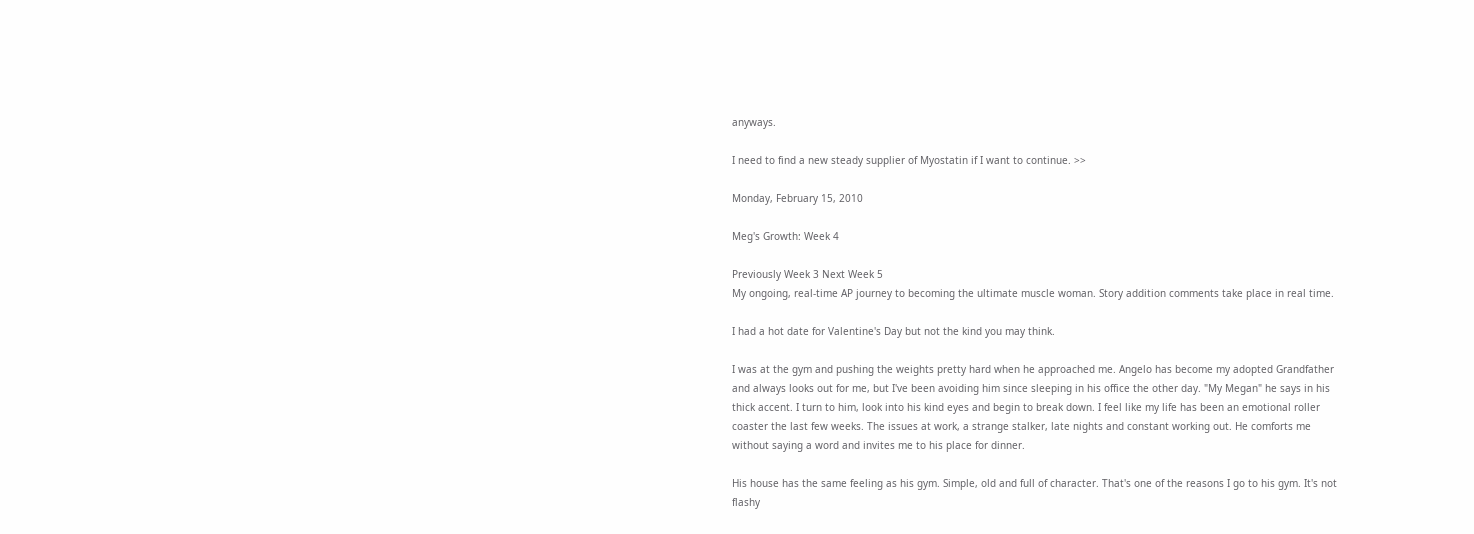anyways.

I need to find a new steady supplier of Myostatin if I want to continue. >>

Monday, February 15, 2010

Meg's Growth: Week 4

Previously Week 3 Next Week 5
My ongoing, real-time AP journey to becoming the ultimate muscle woman. Story addition comments take place in real time.

I had a hot date for Valentine's Day but not the kind you may think.

I was at the gym and pushing the weights pretty hard when he approached me. Angelo has become my adopted Grandfather and always looks out for me, but I've been avoiding him since sleeping in his office the other day. "My Megan" he says in his thick accent. I turn to him, look into his kind eyes and begin to break down. I feel like my life has been an emotional roller coaster the last few weeks. The issues at work, a strange stalker, late nights and constant working out. He comforts me without saying a word and invites me to his place for dinner.

His house has the same feeling as his gym. Simple, old and full of character. That's one of the reasons I go to his gym. It's not flashy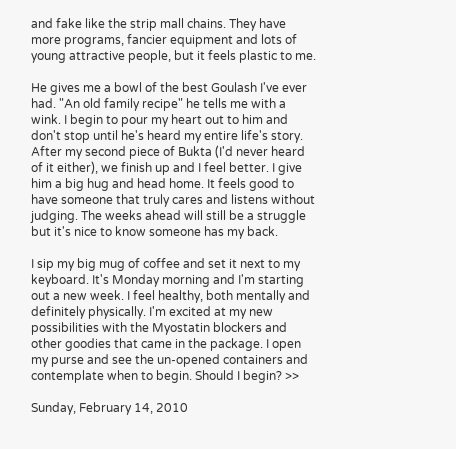and fake like the strip mall chains. They have more programs, fancier equipment and lots of young attractive people, but it feels plastic to me.

He gives me a bowl of the best Goulash I've ever had. "An old family recipe" he tells me with a wink. I begin to pour my heart out to him and don't stop until he's heard my entire life's story. After my second piece of Bukta (I'd never heard of it either), we finish up and I feel better. I give him a big hug and head home. It feels good to have someone that truly cares and listens without judging. The weeks ahead will still be a struggle but it's nice to know someone has my back.

I sip my big mug of coffee and set it next to my keyboard. It's Monday morning and I'm starting out a new week. I feel healthy, both mentally and definitely physically. I'm excited at my new possibilities with the Myostatin blockers and other goodies that came in the package. I open my purse and see the un-opened containers and contemplate when to begin. Should I begin? >>

Sunday, February 14, 2010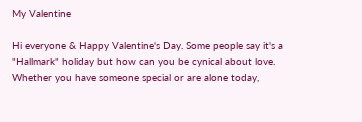My Valentine

Hi everyone & Happy Valentine's Day. Some people say it's a "Hallmark" holiday but how can you be cynical about love. Whether you have someone special or are alone today,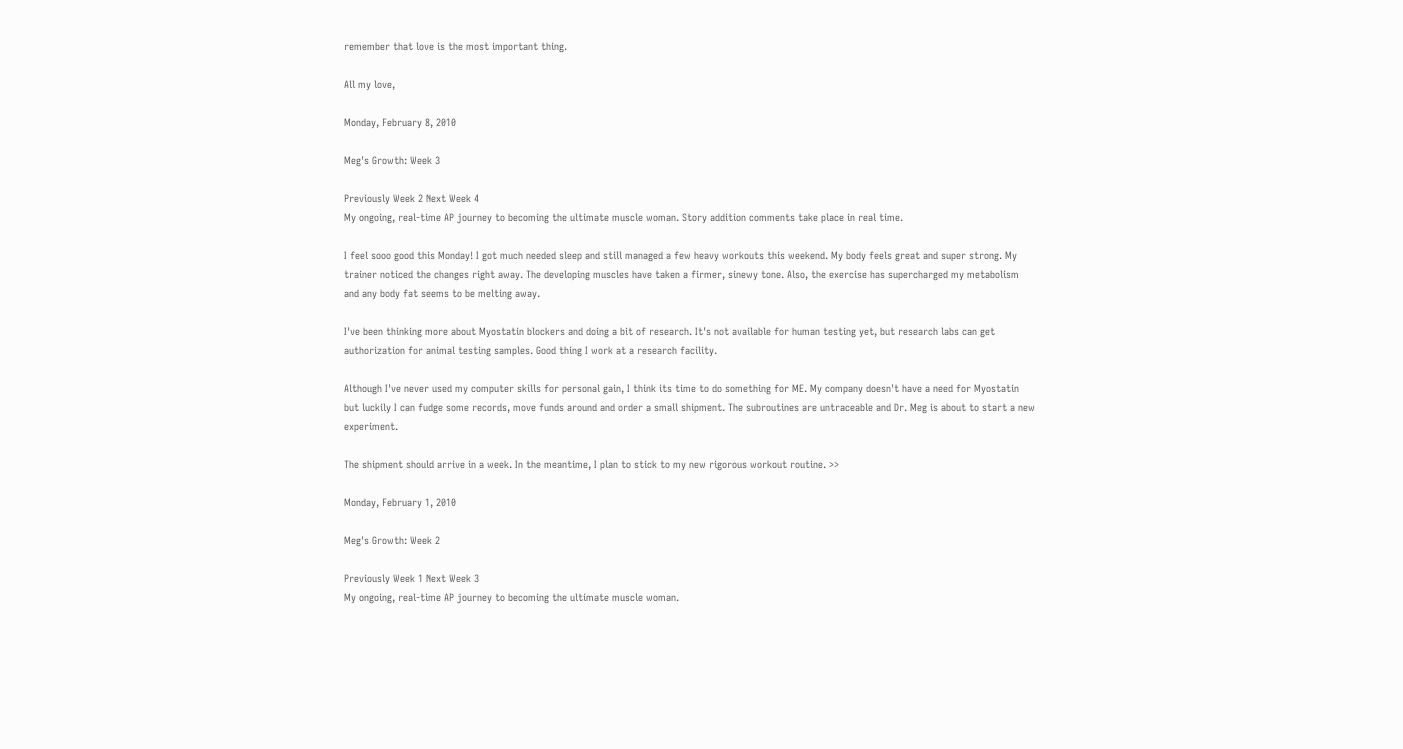remember that love is the most important thing.

All my love,

Monday, February 8, 2010

Meg's Growth: Week 3

Previously Week 2 Next Week 4
My ongoing, real-time AP journey to becoming the ultimate muscle woman. Story addition comments take place in real time.

I feel sooo good this Monday! I got much needed sleep and still managed a few heavy workouts this weekend. My body feels great and super strong. My trainer noticed the changes right away. The developing muscles have taken a firmer, sinewy tone. Also, the exercise has supercharged my metabolism and any body fat seems to be melting away.

I've been thinking more about Myostatin blockers and doing a bit of research. It's not available for human testing yet, but research labs can get authorization for animal testing samples. Good thing I work at a research facility.

Although I've never used my computer skills for personal gain, I think its time to do something for ME. My company doesn't have a need for Myostatin but luckily I can fudge some records, move funds around and order a small shipment. The subroutines are untraceable and Dr. Meg is about to start a new experiment.

The shipment should arrive in a week. In the meantime, I plan to stick to my new rigorous workout routine. >>

Monday, February 1, 2010

Meg's Growth: Week 2

Previously Week 1 Next Week 3
My ongoing, real-time AP journey to becoming the ultimate muscle woman.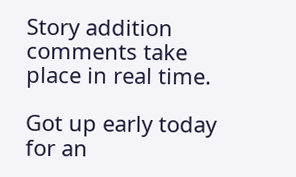Story addition comments take place in real time.

Got up early today for an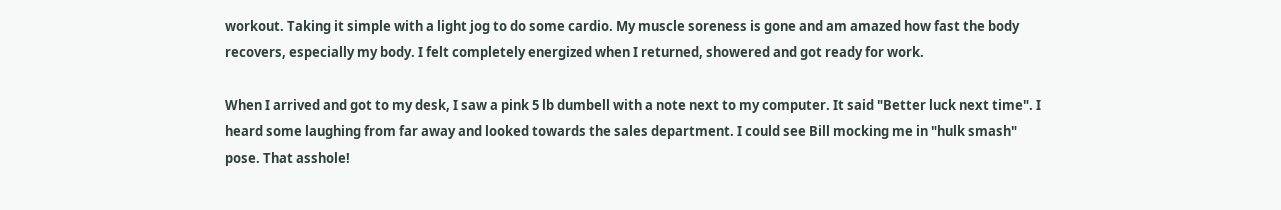workout. Taking it simple with a light jog to do some cardio. My muscle soreness is gone and am amazed how fast the body recovers, especially my body. I felt completely energized when I returned, showered and got ready for work.

When I arrived and got to my desk, I saw a pink 5 lb dumbell with a note next to my computer. It said "Better luck next time". I heard some laughing from far away and looked towards the sales department. I could see Bill mocking me in "hulk smash" pose. That asshole!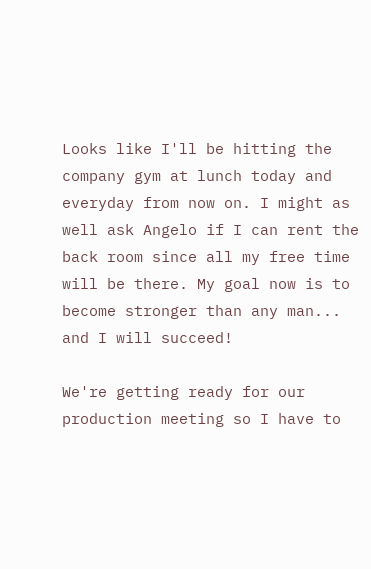Looks like I'll be hitting the company gym at lunch today and everyday from now on. I might as well ask Angelo if I can rent the back room since all my free time will be there. My goal now is to become stronger than any man... and I will succeed!

We're getting ready for our production meeting so I have to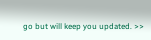go but will keep you updated. >>